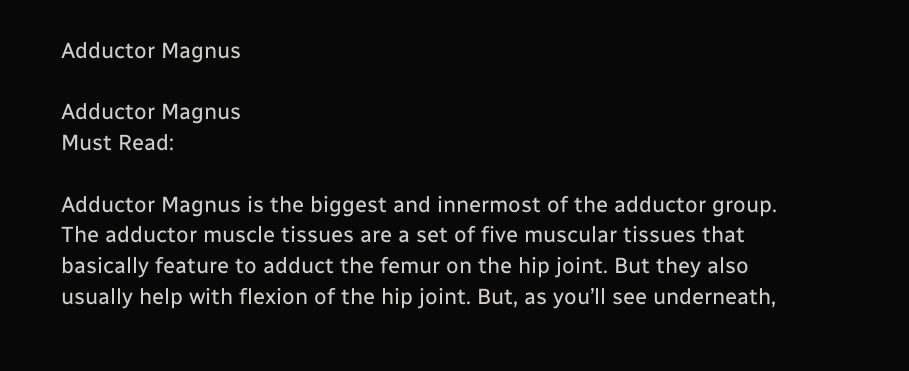Adductor Magnus

Adductor Magnus
Must Read:

Adductor Magnus is the biggest and innermost of the adductor group. The adductor muscle tissues are a set of five muscular tissues that basically feature to adduct the femur on the hip joint. But they also usually help with flexion of the hip joint. But, as you’ll see underneath,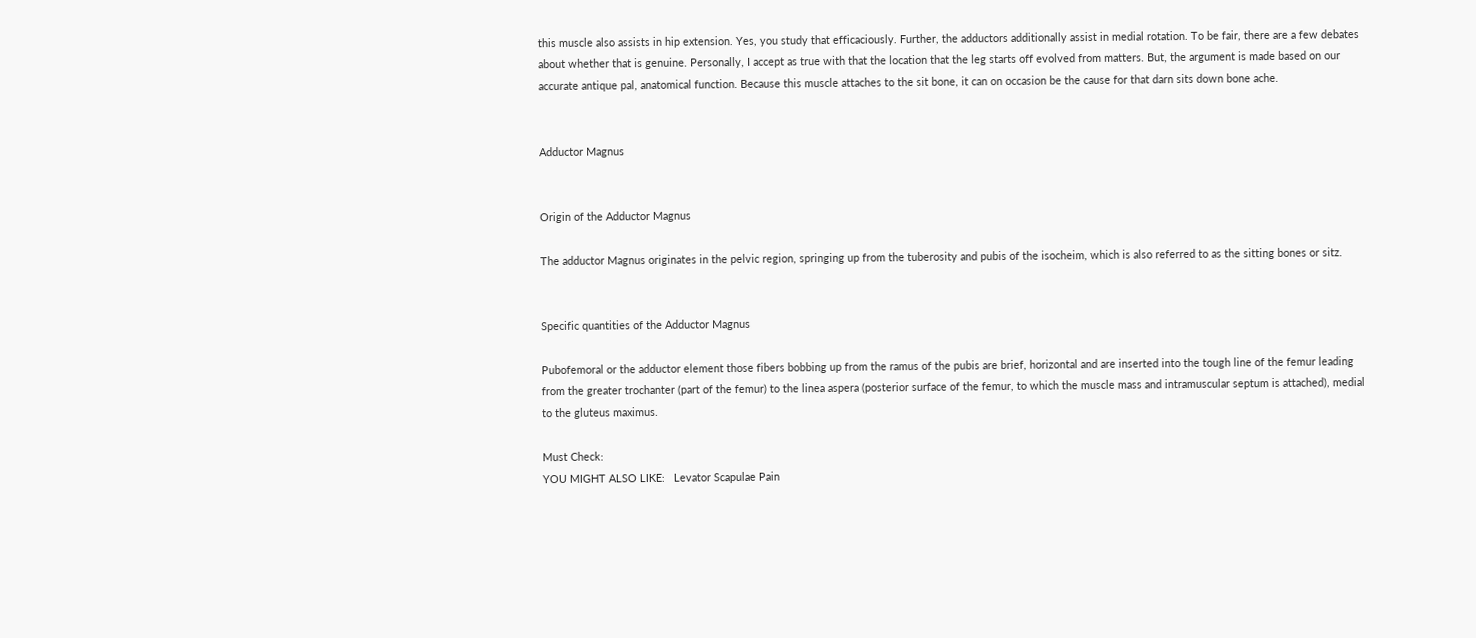this muscle also assists in hip extension. Yes, you study that efficaciously. Further, the adductors additionally assist in medial rotation. To be fair, there are a few debates about whether that is genuine. Personally, I accept as true with that the location that the leg starts off evolved from matters. But, the argument is made based on our accurate antique pal, anatomical function. Because this muscle attaches to the sit bone, it can on occasion be the cause for that darn sits down bone ache.


Adductor Magnus


Origin of the Adductor Magnus

The adductor Magnus originates in the pelvic region, springing up from the tuberosity and pubis of the isocheim, which is also referred to as the sitting bones or sitz.


Specific quantities of the Adductor Magnus

Pubofemoral or the adductor element those fibers bobbing up from the ramus of the pubis are brief, horizontal and are inserted into the tough line of the femur leading from the greater trochanter (part of the femur) to the linea aspera (posterior surface of the femur, to which the muscle mass and intramuscular septum is attached), medial to the gluteus maximus.

Must Check:
YOU MIGHT ALSO LIKE:   Levator Scapulae Pain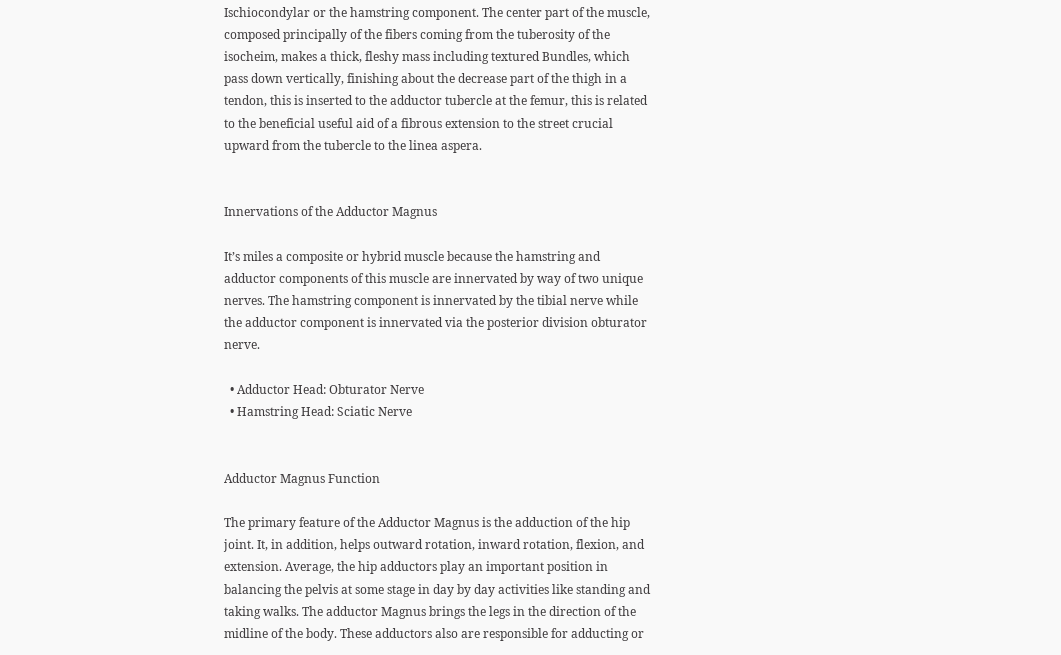Ischiocondylar or the hamstring component. The center part of the muscle, composed principally of the fibers coming from the tuberosity of the isocheim, makes a thick, fleshy mass including textured Bundles, which pass down vertically, finishing about the decrease part of the thigh in a tendon, this is inserted to the adductor tubercle at the femur, this is related to the beneficial useful aid of a fibrous extension to the street crucial upward from the tubercle to the linea aspera.


Innervations of the Adductor Magnus

It’s miles a composite or hybrid muscle because the hamstring and adductor components of this muscle are innervated by way of two unique nerves. The hamstring component is innervated by the tibial nerve while the adductor component is innervated via the posterior division obturator nerve.

  • Adductor Head: Obturator Nerve
  • Hamstring Head: Sciatic Nerve


Adductor Magnus Function

The primary feature of the Adductor Magnus is the adduction of the hip joint. It, in addition, helps outward rotation, inward rotation, flexion, and extension. Average, the hip adductors play an important position in balancing the pelvis at some stage in day by day activities like standing and taking walks. The adductor Magnus brings the legs in the direction of the midline of the body. These adductors also are responsible for adducting or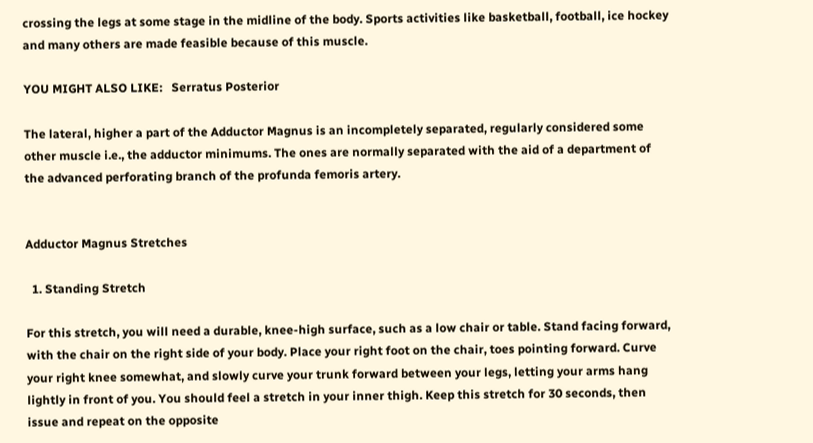crossing the legs at some stage in the midline of the body. Sports activities like basketball, football, ice hockey and many others are made feasible because of this muscle.

YOU MIGHT ALSO LIKE:   Serratus Posterior

The lateral, higher a part of the Adductor Magnus is an incompletely separated, regularly considered some other muscle i.e., the adductor minimums. The ones are normally separated with the aid of a department of the advanced perforating branch of the profunda femoris artery.


Adductor Magnus Stretches

  1. Standing Stretch

For this stretch, you will need a durable, knee-high surface, such as a low chair or table. Stand facing forward, with the chair on the right side of your body. Place your right foot on the chair, toes pointing forward. Curve your right knee somewhat, and slowly curve your trunk forward between your legs, letting your arms hang lightly in front of you. You should feel a stretch in your inner thigh. Keep this stretch for 30 seconds, then issue and repeat on the opposite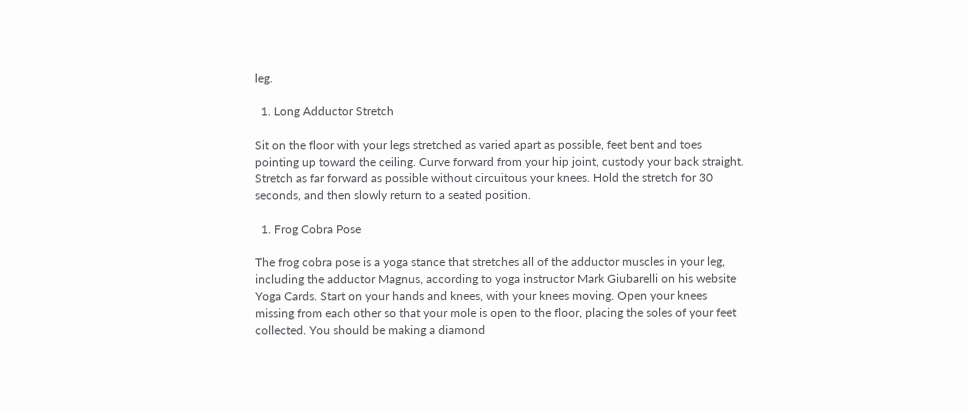leg.

  1. Long Adductor Stretch

Sit on the floor with your legs stretched as varied apart as possible, feet bent and toes pointing up toward the ceiling. Curve forward from your hip joint, custody your back straight. Stretch as far forward as possible without circuitous your knees. Hold the stretch for 30 seconds, and then slowly return to a seated position.

  1. Frog Cobra Pose

The frog cobra pose is a yoga stance that stretches all of the adductor muscles in your leg, including the adductor Magnus, according to yoga instructor Mark Giubarelli on his website Yoga Cards. Start on your hands and knees, with your knees moving. Open your knees missing from each other so that your mole is open to the floor, placing the soles of your feet collected. You should be making a diamond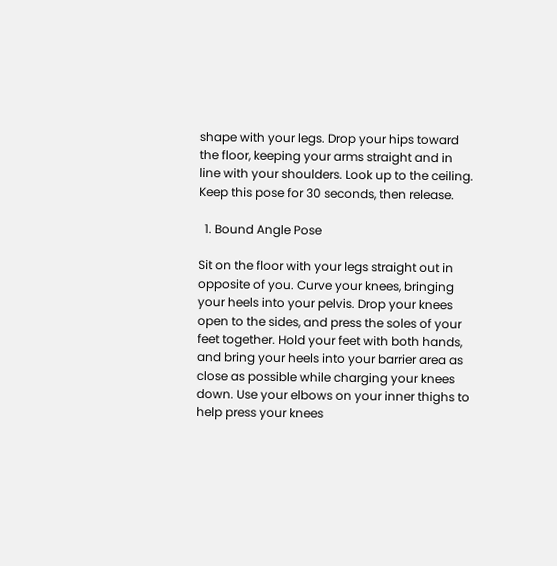shape with your legs. Drop your hips toward the floor, keeping your arms straight and in line with your shoulders. Look up to the ceiling. Keep this pose for 30 seconds, then release.

  1. Bound Angle Pose

Sit on the floor with your legs straight out in opposite of you. Curve your knees, bringing your heels into your pelvis. Drop your knees open to the sides, and press the soles of your feet together. Hold your feet with both hands, and bring your heels into your barrier area as close as possible while charging your knees down. Use your elbows on your inner thighs to help press your knees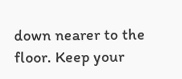down nearer to the floor. Keep your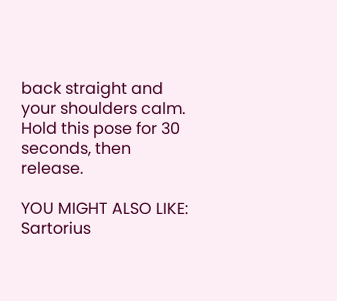back straight and your shoulders calm. Hold this pose for 30 seconds, then release.

YOU MIGHT ALSO LIKE:   Sartorius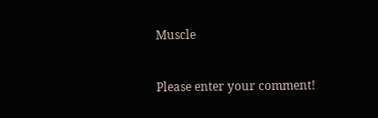Muscle


Please enter your comment!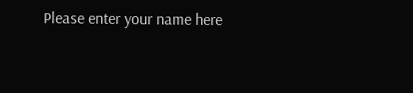Please enter your name here